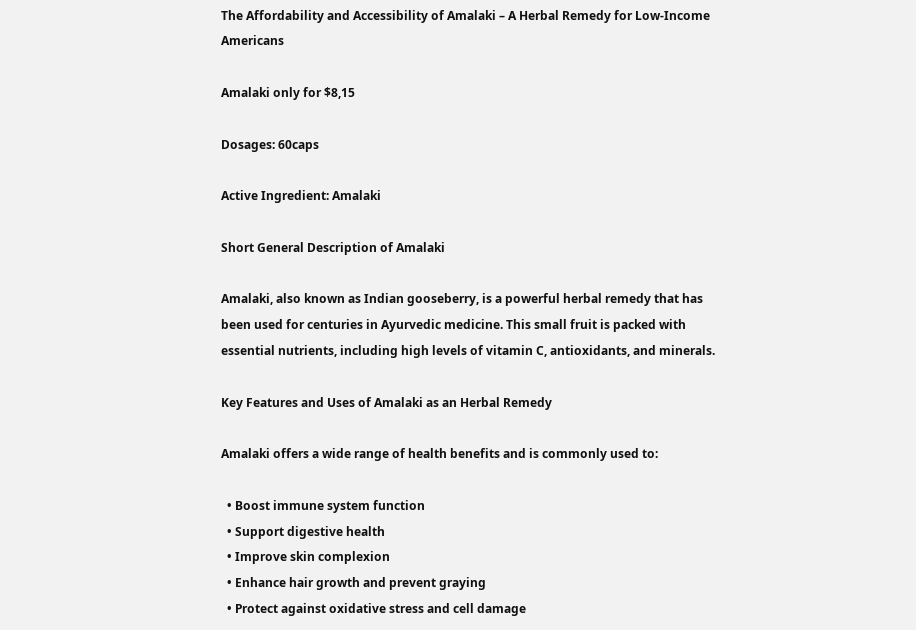The Affordability and Accessibility of Amalaki – A Herbal Remedy for Low-Income Americans

Amalaki only for $8,15

Dosages: 60caps

Active Ingredient: Amalaki

Short General Description of Amalaki

Amalaki, also known as Indian gooseberry, is a powerful herbal remedy that has been used for centuries in Ayurvedic medicine. This small fruit is packed with essential nutrients, including high levels of vitamin C, antioxidants, and minerals.

Key Features and Uses of Amalaki as an Herbal Remedy

Amalaki offers a wide range of health benefits and is commonly used to:

  • Boost immune system function
  • Support digestive health
  • Improve skin complexion
  • Enhance hair growth and prevent graying
  • Protect against oxidative stress and cell damage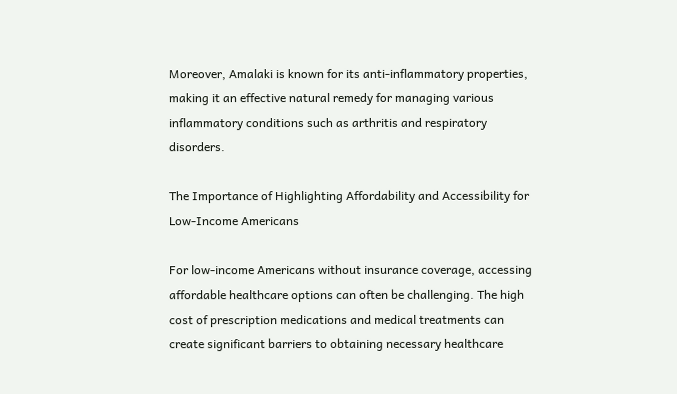Moreover, Amalaki is known for its anti-inflammatory properties, making it an effective natural remedy for managing various inflammatory conditions such as arthritis and respiratory disorders.

The Importance of Highlighting Affordability and Accessibility for Low-Income Americans

For low-income Americans without insurance coverage, accessing affordable healthcare options can often be challenging. The high cost of prescription medications and medical treatments can create significant barriers to obtaining necessary healthcare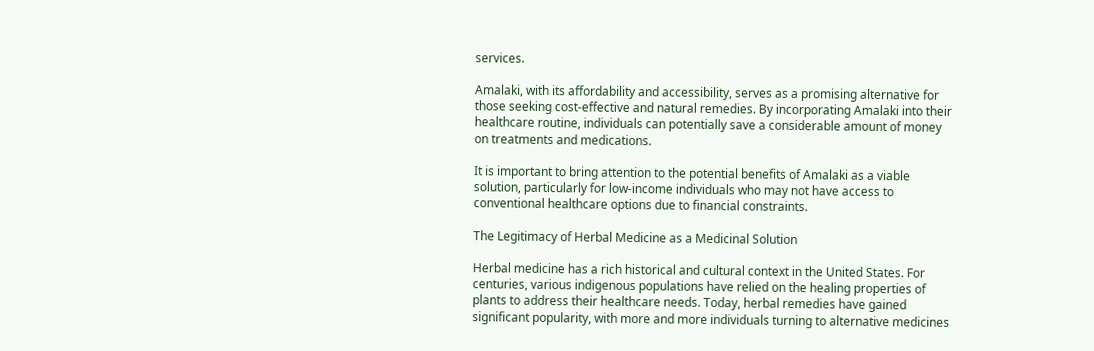services.

Amalaki, with its affordability and accessibility, serves as a promising alternative for those seeking cost-effective and natural remedies. By incorporating Amalaki into their healthcare routine, individuals can potentially save a considerable amount of money on treatments and medications.

It is important to bring attention to the potential benefits of Amalaki as a viable solution, particularly for low-income individuals who may not have access to conventional healthcare options due to financial constraints.

The Legitimacy of Herbal Medicine as a Medicinal Solution

Herbal medicine has a rich historical and cultural context in the United States. For centuries, various indigenous populations have relied on the healing properties of plants to address their healthcare needs. Today, herbal remedies have gained significant popularity, with more and more individuals turning to alternative medicines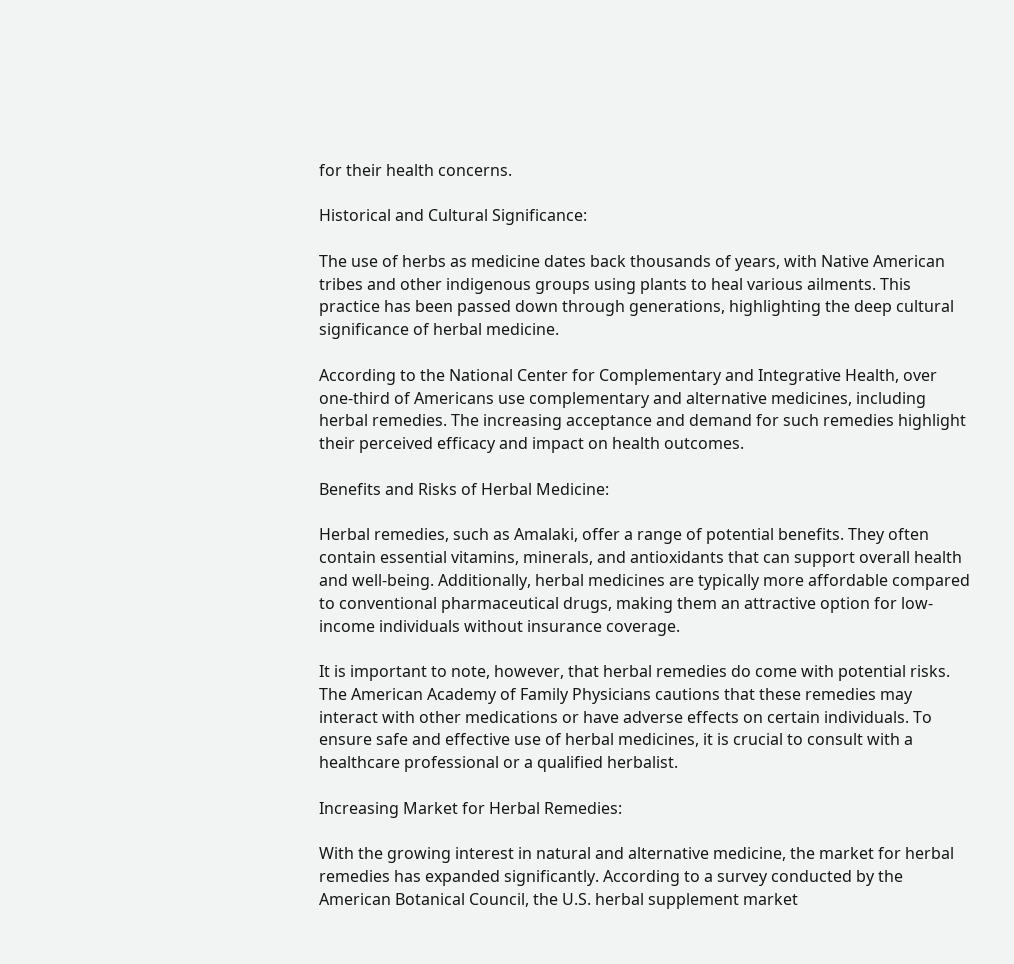for their health concerns.

Historical and Cultural Significance:

The use of herbs as medicine dates back thousands of years, with Native American tribes and other indigenous groups using plants to heal various ailments. This practice has been passed down through generations, highlighting the deep cultural significance of herbal medicine.

According to the National Center for Complementary and Integrative Health, over one-third of Americans use complementary and alternative medicines, including herbal remedies. The increasing acceptance and demand for such remedies highlight their perceived efficacy and impact on health outcomes.

Benefits and Risks of Herbal Medicine:

Herbal remedies, such as Amalaki, offer a range of potential benefits. They often contain essential vitamins, minerals, and antioxidants that can support overall health and well-being. Additionally, herbal medicines are typically more affordable compared to conventional pharmaceutical drugs, making them an attractive option for low-income individuals without insurance coverage.

It is important to note, however, that herbal remedies do come with potential risks. The American Academy of Family Physicians cautions that these remedies may interact with other medications or have adverse effects on certain individuals. To ensure safe and effective use of herbal medicines, it is crucial to consult with a healthcare professional or a qualified herbalist.

Increasing Market for Herbal Remedies:

With the growing interest in natural and alternative medicine, the market for herbal remedies has expanded significantly. According to a survey conducted by the American Botanical Council, the U.S. herbal supplement market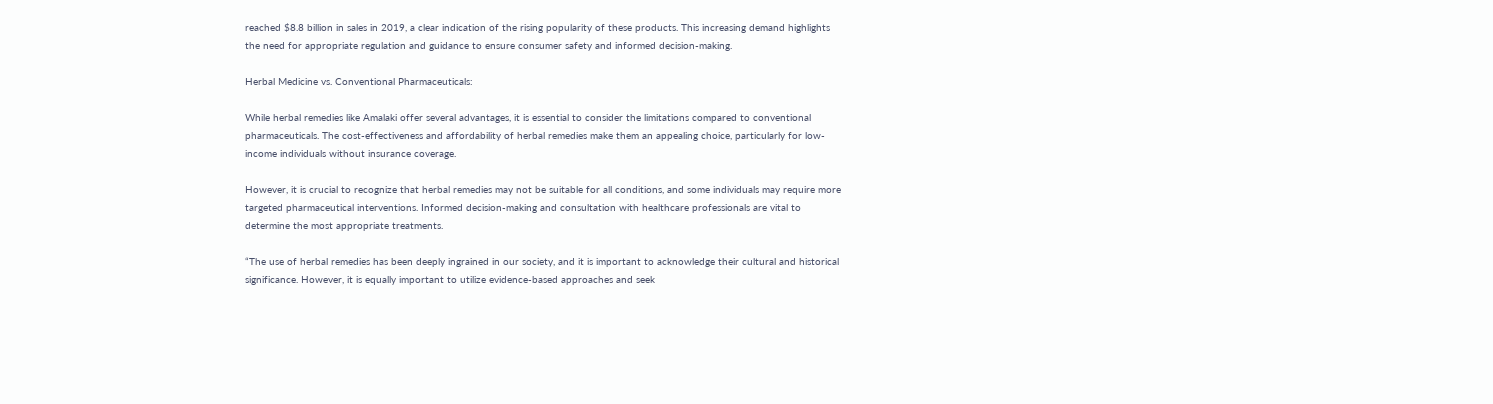reached $8.8 billion in sales in 2019, a clear indication of the rising popularity of these products. This increasing demand highlights the need for appropriate regulation and guidance to ensure consumer safety and informed decision-making.

Herbal Medicine vs. Conventional Pharmaceuticals:

While herbal remedies like Amalaki offer several advantages, it is essential to consider the limitations compared to conventional pharmaceuticals. The cost-effectiveness and affordability of herbal remedies make them an appealing choice, particularly for low-income individuals without insurance coverage.

However, it is crucial to recognize that herbal remedies may not be suitable for all conditions, and some individuals may require more targeted pharmaceutical interventions. Informed decision-making and consultation with healthcare professionals are vital to determine the most appropriate treatments.

“The use of herbal remedies has been deeply ingrained in our society, and it is important to acknowledge their cultural and historical significance. However, it is equally important to utilize evidence-based approaches and seek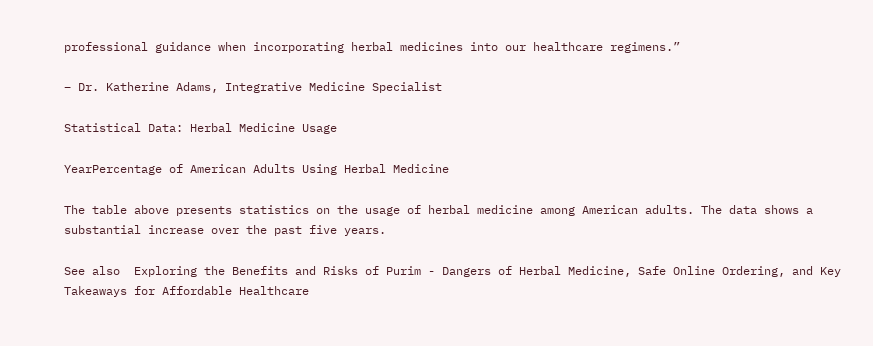professional guidance when incorporating herbal medicines into our healthcare regimens.”

– Dr. Katherine Adams, Integrative Medicine Specialist

Statistical Data: Herbal Medicine Usage

YearPercentage of American Adults Using Herbal Medicine

The table above presents statistics on the usage of herbal medicine among American adults. The data shows a substantial increase over the past five years.

See also  Exploring the Benefits and Risks of Purim - Dangers of Herbal Medicine, Safe Online Ordering, and Key Takeaways for Affordable Healthcare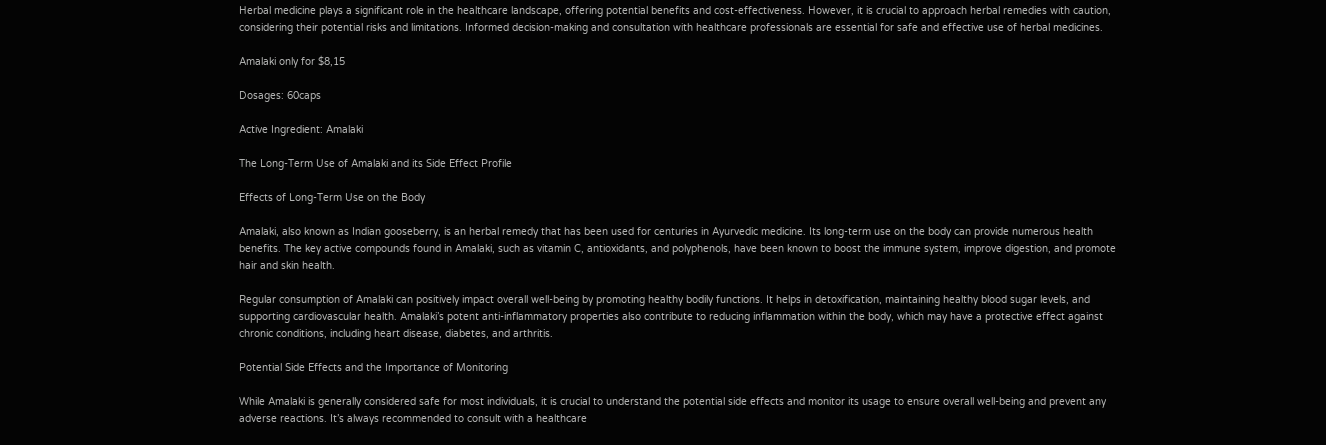Herbal medicine plays a significant role in the healthcare landscape, offering potential benefits and cost-effectiveness. However, it is crucial to approach herbal remedies with caution, considering their potential risks and limitations. Informed decision-making and consultation with healthcare professionals are essential for safe and effective use of herbal medicines.

Amalaki only for $8,15

Dosages: 60caps

Active Ingredient: Amalaki

The Long-Term Use of Amalaki and its Side Effect Profile

Effects of Long-Term Use on the Body

Amalaki, also known as Indian gooseberry, is an herbal remedy that has been used for centuries in Ayurvedic medicine. Its long-term use on the body can provide numerous health benefits. The key active compounds found in Amalaki, such as vitamin C, antioxidants, and polyphenols, have been known to boost the immune system, improve digestion, and promote hair and skin health.

Regular consumption of Amalaki can positively impact overall well-being by promoting healthy bodily functions. It helps in detoxification, maintaining healthy blood sugar levels, and supporting cardiovascular health. Amalaki’s potent anti-inflammatory properties also contribute to reducing inflammation within the body, which may have a protective effect against chronic conditions, including heart disease, diabetes, and arthritis.

Potential Side Effects and the Importance of Monitoring

While Amalaki is generally considered safe for most individuals, it is crucial to understand the potential side effects and monitor its usage to ensure overall well-being and prevent any adverse reactions. It’s always recommended to consult with a healthcare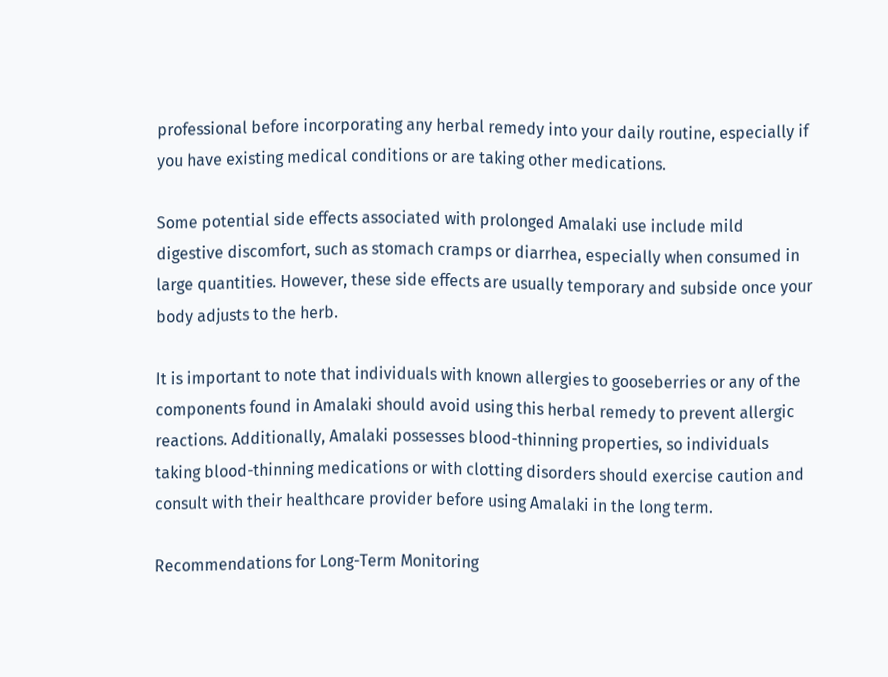professional before incorporating any herbal remedy into your daily routine, especially if you have existing medical conditions or are taking other medications.

Some potential side effects associated with prolonged Amalaki use include mild digestive discomfort, such as stomach cramps or diarrhea, especially when consumed in large quantities. However, these side effects are usually temporary and subside once your body adjusts to the herb.

It is important to note that individuals with known allergies to gooseberries or any of the components found in Amalaki should avoid using this herbal remedy to prevent allergic reactions. Additionally, Amalaki possesses blood-thinning properties, so individuals taking blood-thinning medications or with clotting disorders should exercise caution and consult with their healthcare provider before using Amalaki in the long term.

Recommendations for Long-Term Monitoring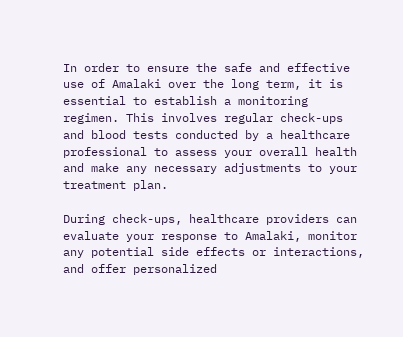In order to ensure the safe and effective use of Amalaki over the long term, it is essential to establish a monitoring regimen. This involves regular check-ups and blood tests conducted by a healthcare professional to assess your overall health and make any necessary adjustments to your treatment plan.

During check-ups, healthcare providers can evaluate your response to Amalaki, monitor any potential side effects or interactions, and offer personalized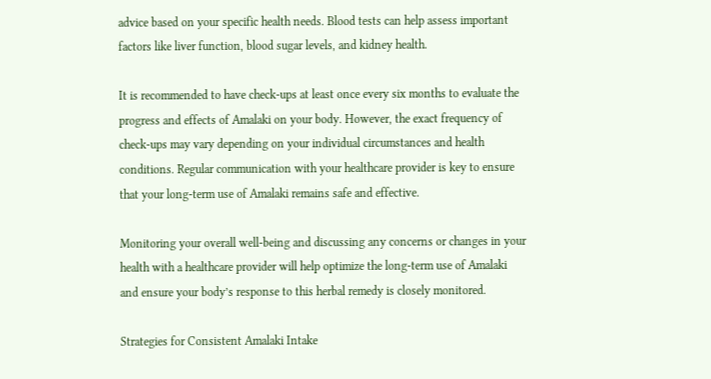advice based on your specific health needs. Blood tests can help assess important factors like liver function, blood sugar levels, and kidney health.

It is recommended to have check-ups at least once every six months to evaluate the progress and effects of Amalaki on your body. However, the exact frequency of check-ups may vary depending on your individual circumstances and health conditions. Regular communication with your healthcare provider is key to ensure that your long-term use of Amalaki remains safe and effective.

Monitoring your overall well-being and discussing any concerns or changes in your health with a healthcare provider will help optimize the long-term use of Amalaki and ensure your body’s response to this herbal remedy is closely monitored.

Strategies for Consistent Amalaki Intake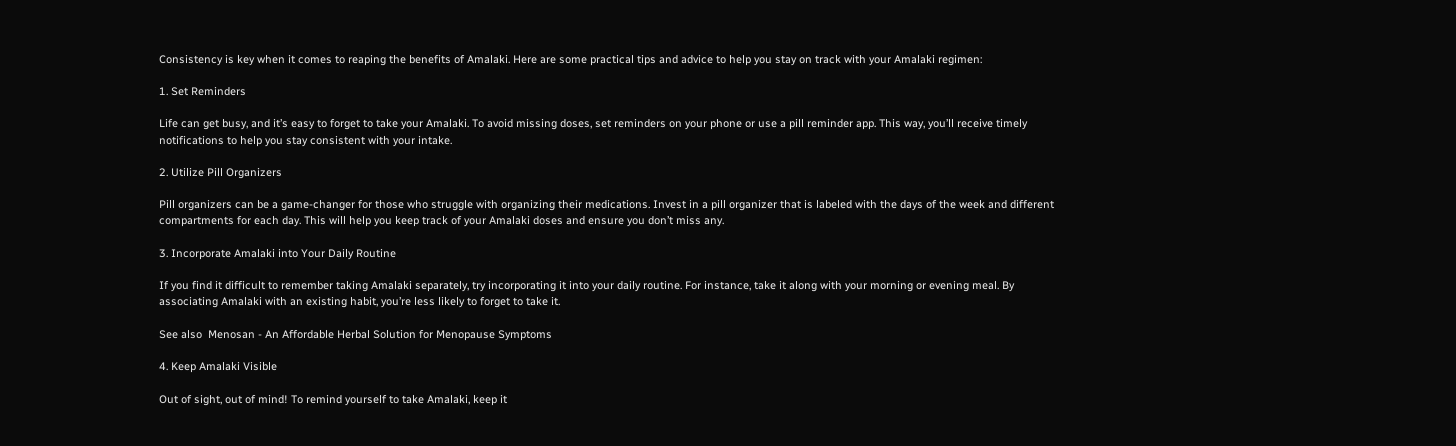Consistency is key when it comes to reaping the benefits of Amalaki. Here are some practical tips and advice to help you stay on track with your Amalaki regimen:

1. Set Reminders

Life can get busy, and it’s easy to forget to take your Amalaki. To avoid missing doses, set reminders on your phone or use a pill reminder app. This way, you’ll receive timely notifications to help you stay consistent with your intake.

2. Utilize Pill Organizers

Pill organizers can be a game-changer for those who struggle with organizing their medications. Invest in a pill organizer that is labeled with the days of the week and different compartments for each day. This will help you keep track of your Amalaki doses and ensure you don’t miss any.

3. Incorporate Amalaki into Your Daily Routine

If you find it difficult to remember taking Amalaki separately, try incorporating it into your daily routine. For instance, take it along with your morning or evening meal. By associating Amalaki with an existing habit, you’re less likely to forget to take it.

See also  Menosan - An Affordable Herbal Solution for Menopause Symptoms

4. Keep Amalaki Visible

Out of sight, out of mind! To remind yourself to take Amalaki, keep it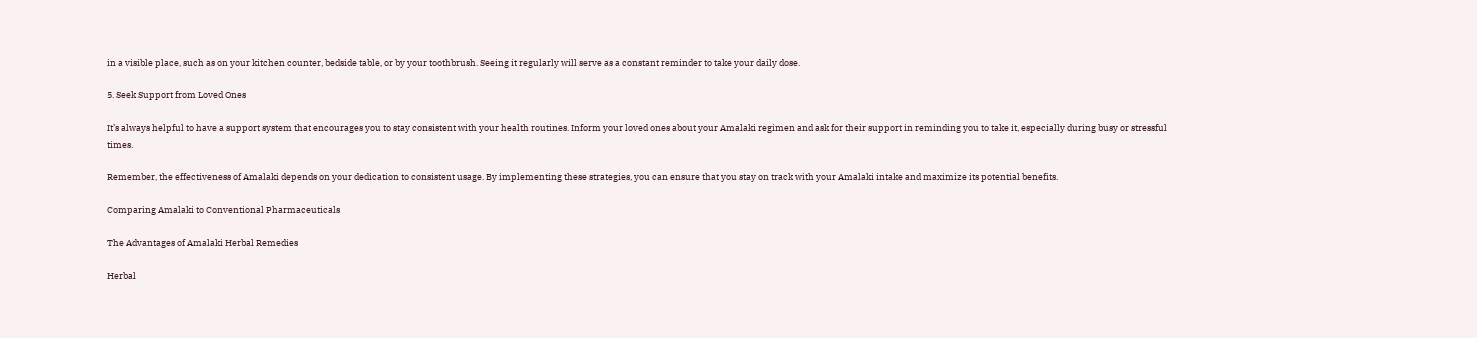in a visible place, such as on your kitchen counter, bedside table, or by your toothbrush. Seeing it regularly will serve as a constant reminder to take your daily dose.

5. Seek Support from Loved Ones

It’s always helpful to have a support system that encourages you to stay consistent with your health routines. Inform your loved ones about your Amalaki regimen and ask for their support in reminding you to take it, especially during busy or stressful times.

Remember, the effectiveness of Amalaki depends on your dedication to consistent usage. By implementing these strategies, you can ensure that you stay on track with your Amalaki intake and maximize its potential benefits.

Comparing Amalaki to Conventional Pharmaceuticals

The Advantages of Amalaki Herbal Remedies

Herbal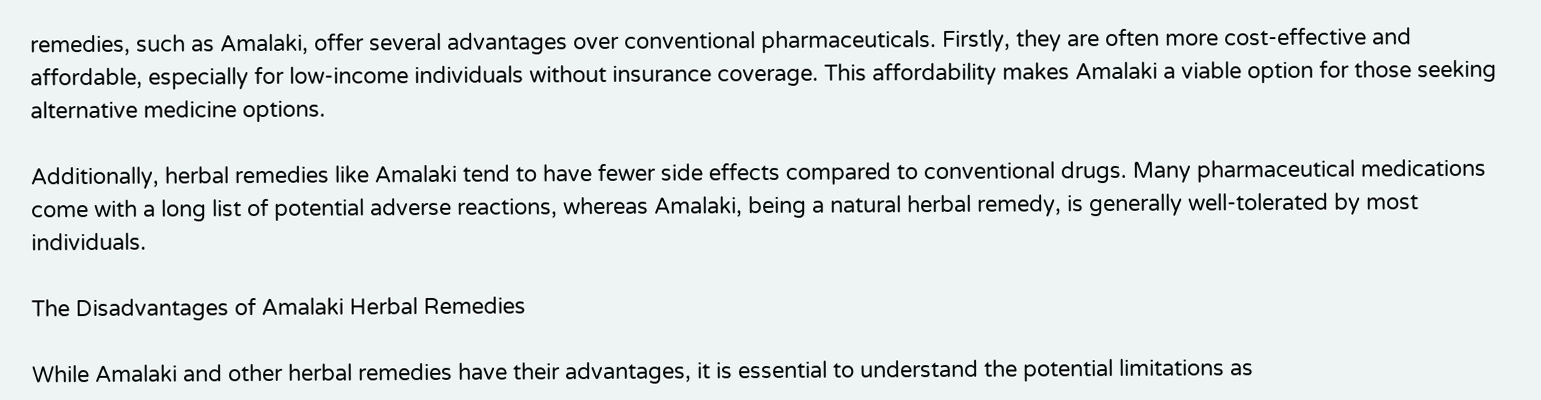remedies, such as Amalaki, offer several advantages over conventional pharmaceuticals. Firstly, they are often more cost-effective and affordable, especially for low-income individuals without insurance coverage. This affordability makes Amalaki a viable option for those seeking alternative medicine options.

Additionally, herbal remedies like Amalaki tend to have fewer side effects compared to conventional drugs. Many pharmaceutical medications come with a long list of potential adverse reactions, whereas Amalaki, being a natural herbal remedy, is generally well-tolerated by most individuals.

The Disadvantages of Amalaki Herbal Remedies

While Amalaki and other herbal remedies have their advantages, it is essential to understand the potential limitations as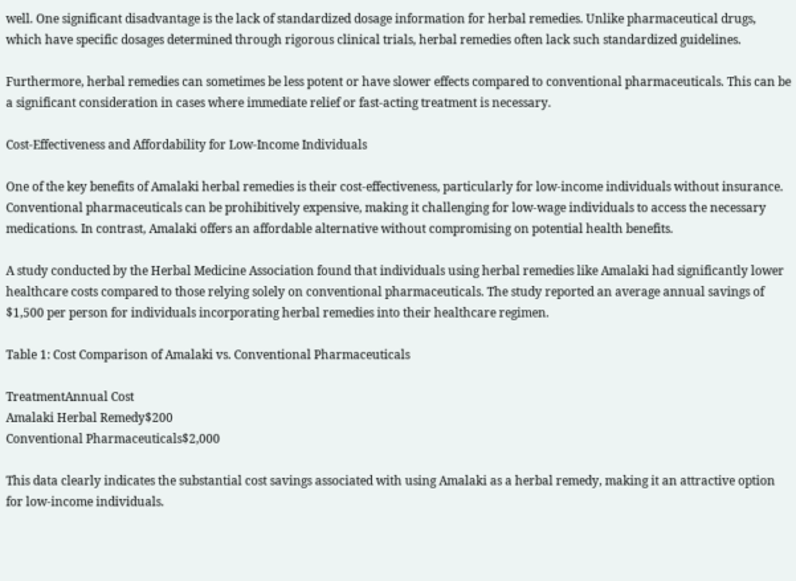well. One significant disadvantage is the lack of standardized dosage information for herbal remedies. Unlike pharmaceutical drugs, which have specific dosages determined through rigorous clinical trials, herbal remedies often lack such standardized guidelines.

Furthermore, herbal remedies can sometimes be less potent or have slower effects compared to conventional pharmaceuticals. This can be a significant consideration in cases where immediate relief or fast-acting treatment is necessary.

Cost-Effectiveness and Affordability for Low-Income Individuals

One of the key benefits of Amalaki herbal remedies is their cost-effectiveness, particularly for low-income individuals without insurance. Conventional pharmaceuticals can be prohibitively expensive, making it challenging for low-wage individuals to access the necessary medications. In contrast, Amalaki offers an affordable alternative without compromising on potential health benefits.

A study conducted by the Herbal Medicine Association found that individuals using herbal remedies like Amalaki had significantly lower healthcare costs compared to those relying solely on conventional pharmaceuticals. The study reported an average annual savings of $1,500 per person for individuals incorporating herbal remedies into their healthcare regimen.

Table 1: Cost Comparison of Amalaki vs. Conventional Pharmaceuticals

TreatmentAnnual Cost
Amalaki Herbal Remedy$200
Conventional Pharmaceuticals$2,000

This data clearly indicates the substantial cost savings associated with using Amalaki as a herbal remedy, making it an attractive option for low-income individuals.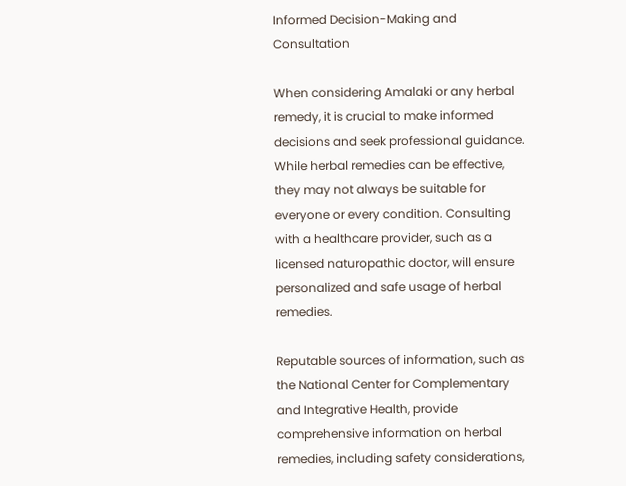Informed Decision-Making and Consultation

When considering Amalaki or any herbal remedy, it is crucial to make informed decisions and seek professional guidance. While herbal remedies can be effective, they may not always be suitable for everyone or every condition. Consulting with a healthcare provider, such as a licensed naturopathic doctor, will ensure personalized and safe usage of herbal remedies.

Reputable sources of information, such as the National Center for Complementary and Integrative Health, provide comprehensive information on herbal remedies, including safety considerations,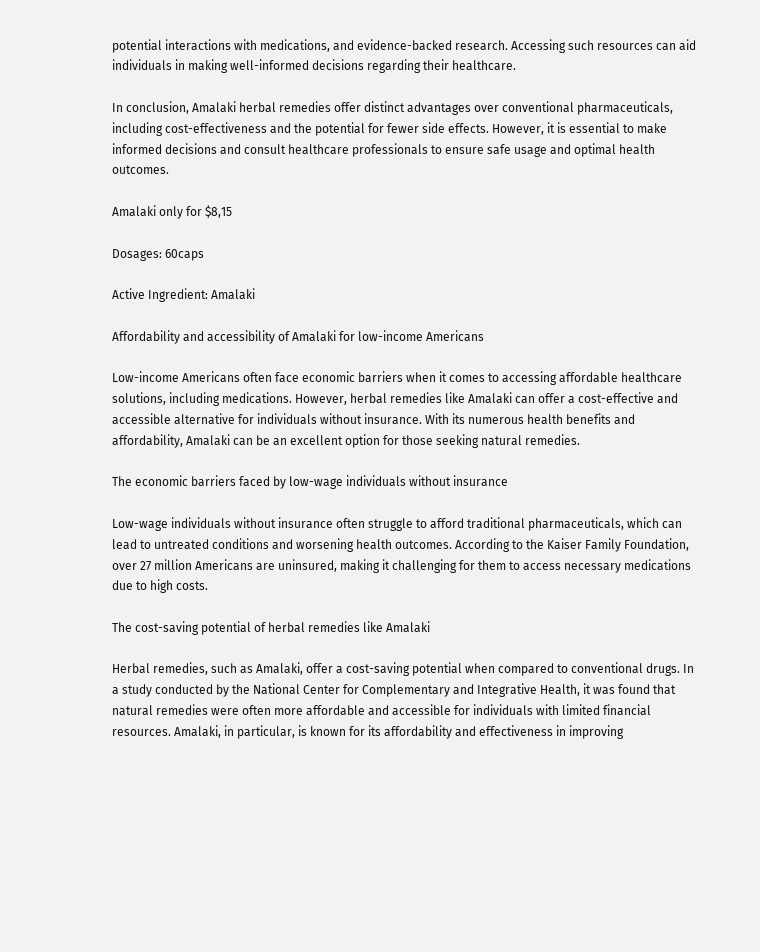potential interactions with medications, and evidence-backed research. Accessing such resources can aid individuals in making well-informed decisions regarding their healthcare.

In conclusion, Amalaki herbal remedies offer distinct advantages over conventional pharmaceuticals, including cost-effectiveness and the potential for fewer side effects. However, it is essential to make informed decisions and consult healthcare professionals to ensure safe usage and optimal health outcomes.

Amalaki only for $8,15

Dosages: 60caps

Active Ingredient: Amalaki

Affordability and accessibility of Amalaki for low-income Americans

Low-income Americans often face economic barriers when it comes to accessing affordable healthcare solutions, including medications. However, herbal remedies like Amalaki can offer a cost-effective and accessible alternative for individuals without insurance. With its numerous health benefits and affordability, Amalaki can be an excellent option for those seeking natural remedies.

The economic barriers faced by low-wage individuals without insurance

Low-wage individuals without insurance often struggle to afford traditional pharmaceuticals, which can lead to untreated conditions and worsening health outcomes. According to the Kaiser Family Foundation, over 27 million Americans are uninsured, making it challenging for them to access necessary medications due to high costs.

The cost-saving potential of herbal remedies like Amalaki

Herbal remedies, such as Amalaki, offer a cost-saving potential when compared to conventional drugs. In a study conducted by the National Center for Complementary and Integrative Health, it was found that natural remedies were often more affordable and accessible for individuals with limited financial resources. Amalaki, in particular, is known for its affordability and effectiveness in improving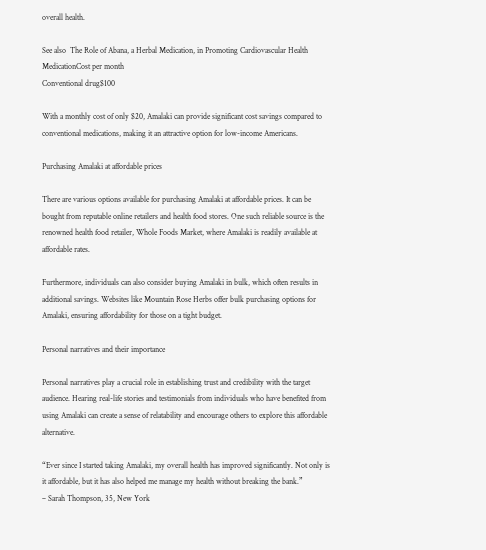overall health.

See also  The Role of Abana, a Herbal Medication, in Promoting Cardiovascular Health
MedicationCost per month
Conventional drug$100

With a monthly cost of only $20, Amalaki can provide significant cost savings compared to conventional medications, making it an attractive option for low-income Americans.

Purchasing Amalaki at affordable prices

There are various options available for purchasing Amalaki at affordable prices. It can be bought from reputable online retailers and health food stores. One such reliable source is the renowned health food retailer, Whole Foods Market, where Amalaki is readily available at affordable rates.

Furthermore, individuals can also consider buying Amalaki in bulk, which often results in additional savings. Websites like Mountain Rose Herbs offer bulk purchasing options for Amalaki, ensuring affordability for those on a tight budget.

Personal narratives and their importance

Personal narratives play a crucial role in establishing trust and credibility with the target audience. Hearing real-life stories and testimonials from individuals who have benefited from using Amalaki can create a sense of relatability and encourage others to explore this affordable alternative.

“Ever since I started taking Amalaki, my overall health has improved significantly. Not only is it affordable, but it has also helped me manage my health without breaking the bank.”
– Sarah Thompson, 35, New York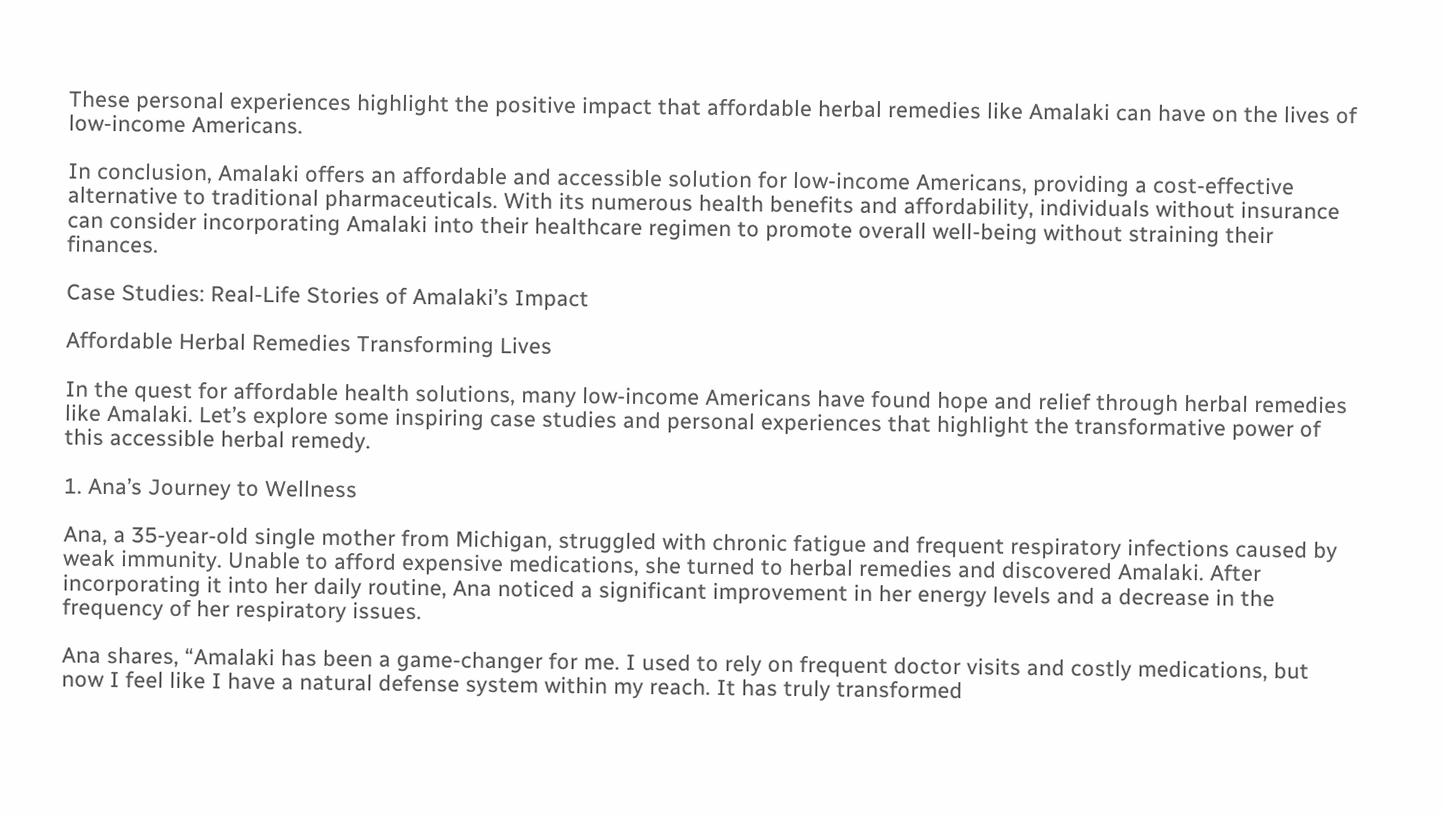These personal experiences highlight the positive impact that affordable herbal remedies like Amalaki can have on the lives of low-income Americans.

In conclusion, Amalaki offers an affordable and accessible solution for low-income Americans, providing a cost-effective alternative to traditional pharmaceuticals. With its numerous health benefits and affordability, individuals without insurance can consider incorporating Amalaki into their healthcare regimen to promote overall well-being without straining their finances.

Case Studies: Real-Life Stories of Amalaki’s Impact

Affordable Herbal Remedies Transforming Lives

In the quest for affordable health solutions, many low-income Americans have found hope and relief through herbal remedies like Amalaki. Let’s explore some inspiring case studies and personal experiences that highlight the transformative power of this accessible herbal remedy.

1. Ana’s Journey to Wellness

Ana, a 35-year-old single mother from Michigan, struggled with chronic fatigue and frequent respiratory infections caused by weak immunity. Unable to afford expensive medications, she turned to herbal remedies and discovered Amalaki. After incorporating it into her daily routine, Ana noticed a significant improvement in her energy levels and a decrease in the frequency of her respiratory issues.

Ana shares, “Amalaki has been a game-changer for me. I used to rely on frequent doctor visits and costly medications, but now I feel like I have a natural defense system within my reach. It has truly transformed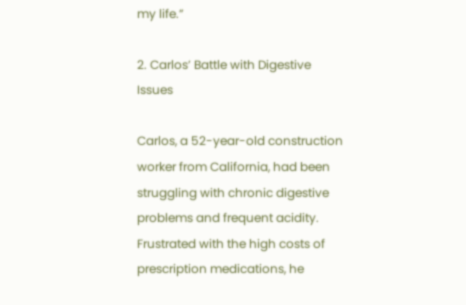my life.”

2. Carlos’ Battle with Digestive Issues

Carlos, a 52-year-old construction worker from California, had been struggling with chronic digestive problems and frequent acidity. Frustrated with the high costs of prescription medications, he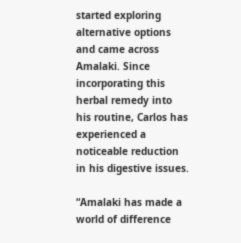started exploring alternative options and came across Amalaki. Since incorporating this herbal remedy into his routine, Carlos has experienced a noticeable reduction in his digestive issues.

“Amalaki has made a world of difference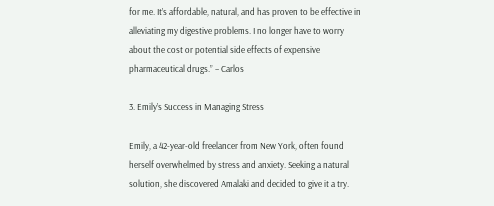for me. It’s affordable, natural, and has proven to be effective in alleviating my digestive problems. I no longer have to worry about the cost or potential side effects of expensive pharmaceutical drugs.” – Carlos

3. Emily’s Success in Managing Stress

Emily, a 42-year-old freelancer from New York, often found herself overwhelmed by stress and anxiety. Seeking a natural solution, she discovered Amalaki and decided to give it a try.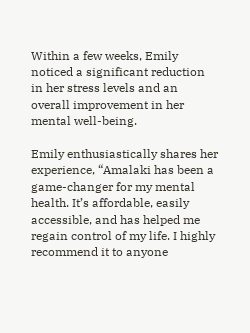Within a few weeks, Emily noticed a significant reduction in her stress levels and an overall improvement in her mental well-being.

Emily enthusiastically shares her experience, “Amalaki has been a game-changer for my mental health. It’s affordable, easily accessible, and has helped me regain control of my life. I highly recommend it to anyone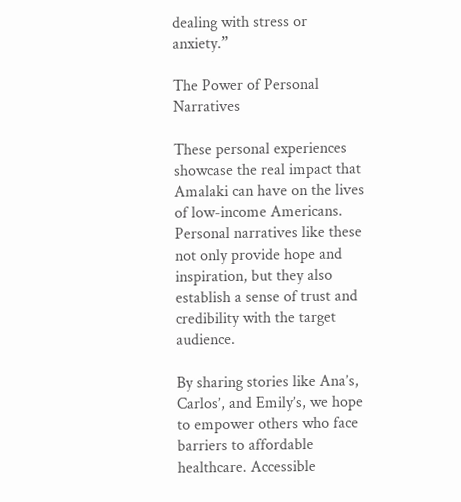dealing with stress or anxiety.”

The Power of Personal Narratives

These personal experiences showcase the real impact that Amalaki can have on the lives of low-income Americans. Personal narratives like these not only provide hope and inspiration, but they also establish a sense of trust and credibility with the target audience.

By sharing stories like Ana’s, Carlos’, and Emily’s, we hope to empower others who face barriers to affordable healthcare. Accessible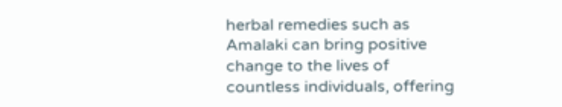herbal remedies such as Amalaki can bring positive change to the lives of countless individuals, offering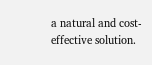a natural and cost-effective solution.